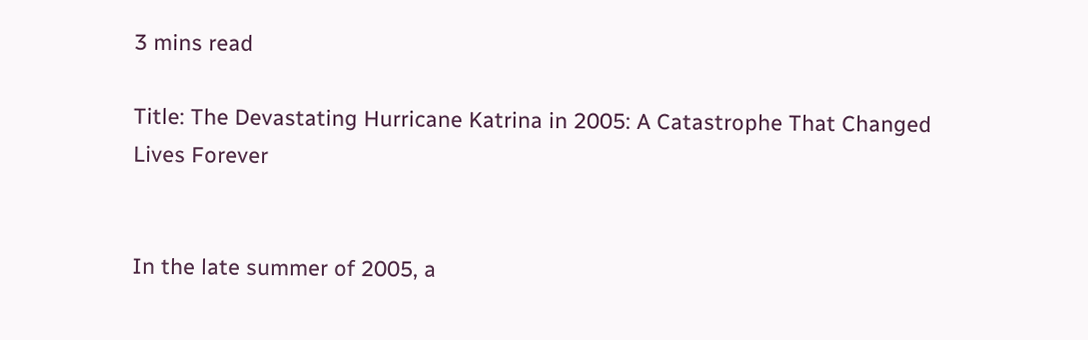3 mins read

Title: The Devastating Hurricane Katrina in 2005: A Catastrophe That Changed Lives Forever


In the late summer of 2005, a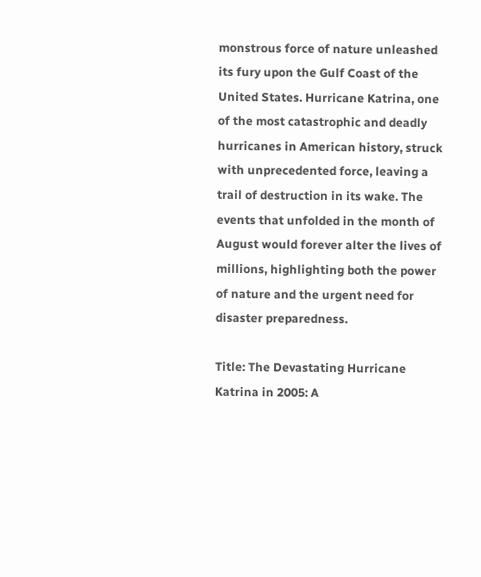monstrous force of nature unleashed its fury upon the Gulf Coast of the United States. Hurricane Katrina, one of the most catastrophic and deadly hurricanes in American history, struck with unprecedented force, leaving a trail of destruction in its wake. The events that unfolded in the month of August would forever alter the lives of millions, highlighting both the power of nature and the urgent need for disaster preparedness.

Title: The Devastating Hurricane Katrina in 2005: A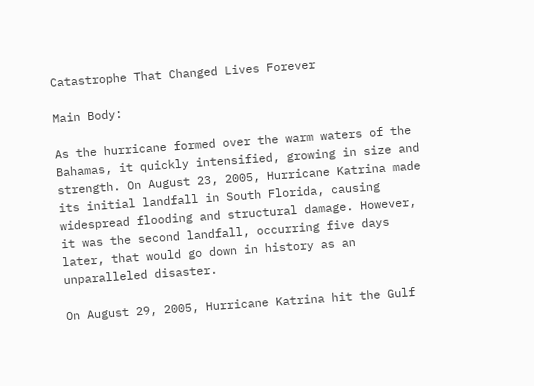Catastrophe That Changed Lives Forever

Main Body:

As the hurricane formed over the warm waters of the Bahamas, it quickly intensified, growing in size and strength. On August 23, 2005, Hurricane Katrina made its initial landfall in South Florida, causing widespread flooding and structural damage. However, it was the second landfall, occurring five days later, that would go down in history as an unparalleled disaster.

On August 29, 2005, Hurricane Katrina hit the Gulf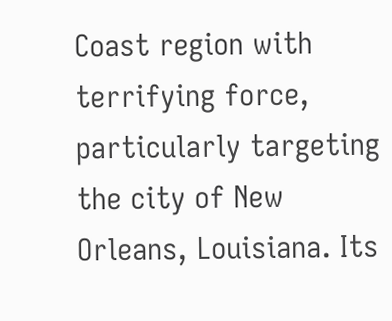Coast region with terrifying force, particularly targeting the city of New Orleans, Louisiana. Its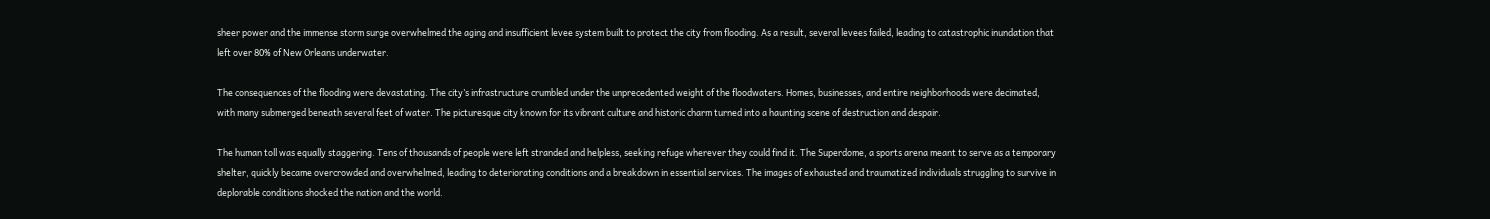sheer power and the immense storm surge overwhelmed the aging and insufficient levee system built to protect the city from flooding. As a result, several levees failed, leading to catastrophic inundation that left over 80% of New Orleans underwater.

The consequences of the flooding were devastating. The city’s infrastructure crumbled under the unprecedented weight of the floodwaters. Homes, businesses, and entire neighborhoods were decimated, with many submerged beneath several feet of water. The picturesque city known for its vibrant culture and historic charm turned into a haunting scene of destruction and despair.

The human toll was equally staggering. Tens of thousands of people were left stranded and helpless, seeking refuge wherever they could find it. The Superdome, a sports arena meant to serve as a temporary shelter, quickly became overcrowded and overwhelmed, leading to deteriorating conditions and a breakdown in essential services. The images of exhausted and traumatized individuals struggling to survive in deplorable conditions shocked the nation and the world.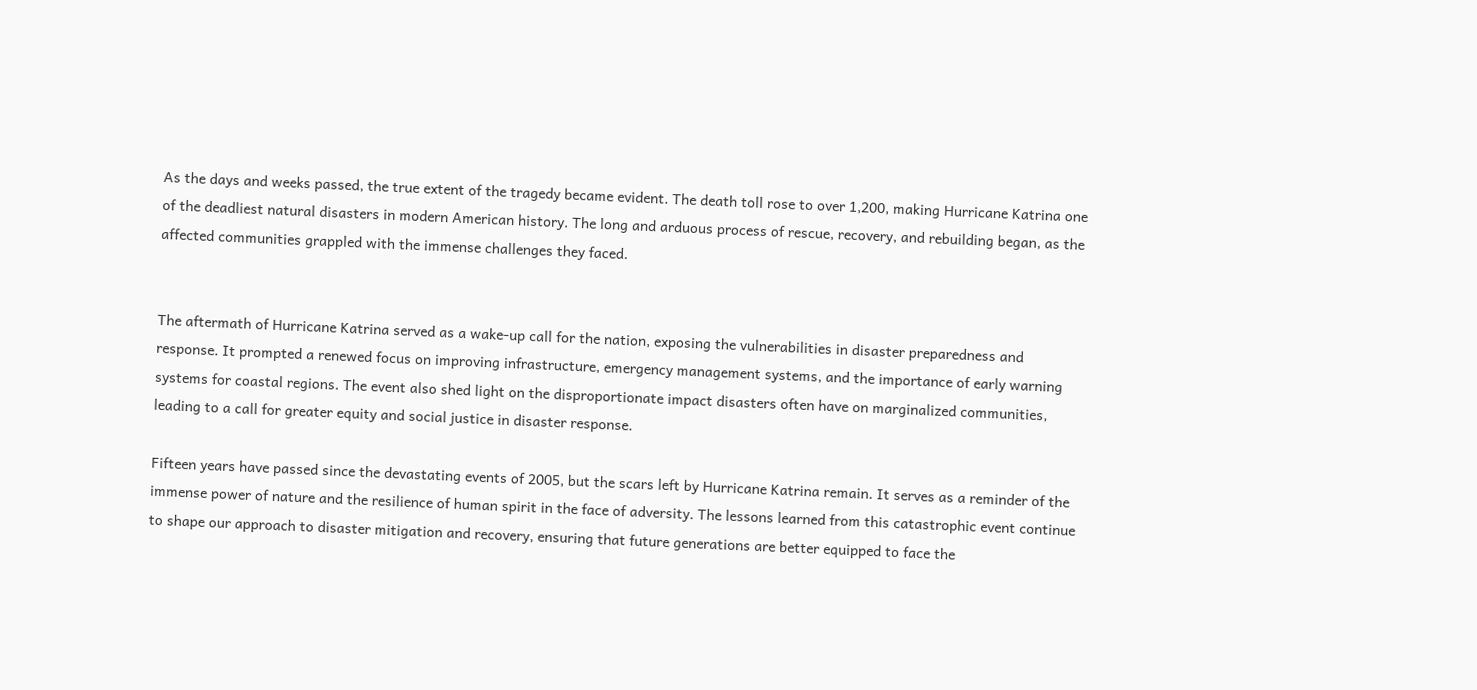As the days and weeks passed, the true extent of the tragedy became evident. The death toll rose to over 1,200, making Hurricane Katrina one of the deadliest natural disasters in modern American history. The long and arduous process of rescue, recovery, and rebuilding began, as the affected communities grappled with the immense challenges they faced.


The aftermath of Hurricane Katrina served as a wake-up call for the nation, exposing the vulnerabilities in disaster preparedness and response. It prompted a renewed focus on improving infrastructure, emergency management systems, and the importance of early warning systems for coastal regions. The event also shed light on the disproportionate impact disasters often have on marginalized communities, leading to a call for greater equity and social justice in disaster response.

Fifteen years have passed since the devastating events of 2005, but the scars left by Hurricane Katrina remain. It serves as a reminder of the immense power of nature and the resilience of human spirit in the face of adversity. The lessons learned from this catastrophic event continue to shape our approach to disaster mitigation and recovery, ensuring that future generations are better equipped to face the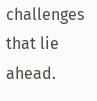challenges that lie ahead.